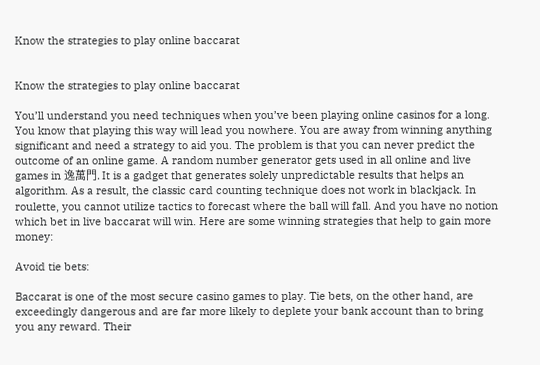Know the strategies to play online baccarat


Know the strategies to play online baccarat

You’ll understand you need techniques when you’ve been playing online casinos for a long. You know that playing this way will lead you nowhere. You are away from winning anything significant and need a strategy to aid you. The problem is that you can never predict the outcome of an online game. A random number generator gets used in all online and live games in 逸萬門. It is a gadget that generates solely unpredictable results that helps an algorithm. As a result, the classic card counting technique does not work in blackjack. In roulette, you cannot utilize tactics to forecast where the ball will fall. And you have no notion which bet in live baccarat will win. Here are some winning strategies that help to gain more money:

Avoid tie bets:

Baccarat is one of the most secure casino games to play. Tie bets, on the other hand, are exceedingly dangerous and are far more likely to deplete your bank account than to bring you any reward. Their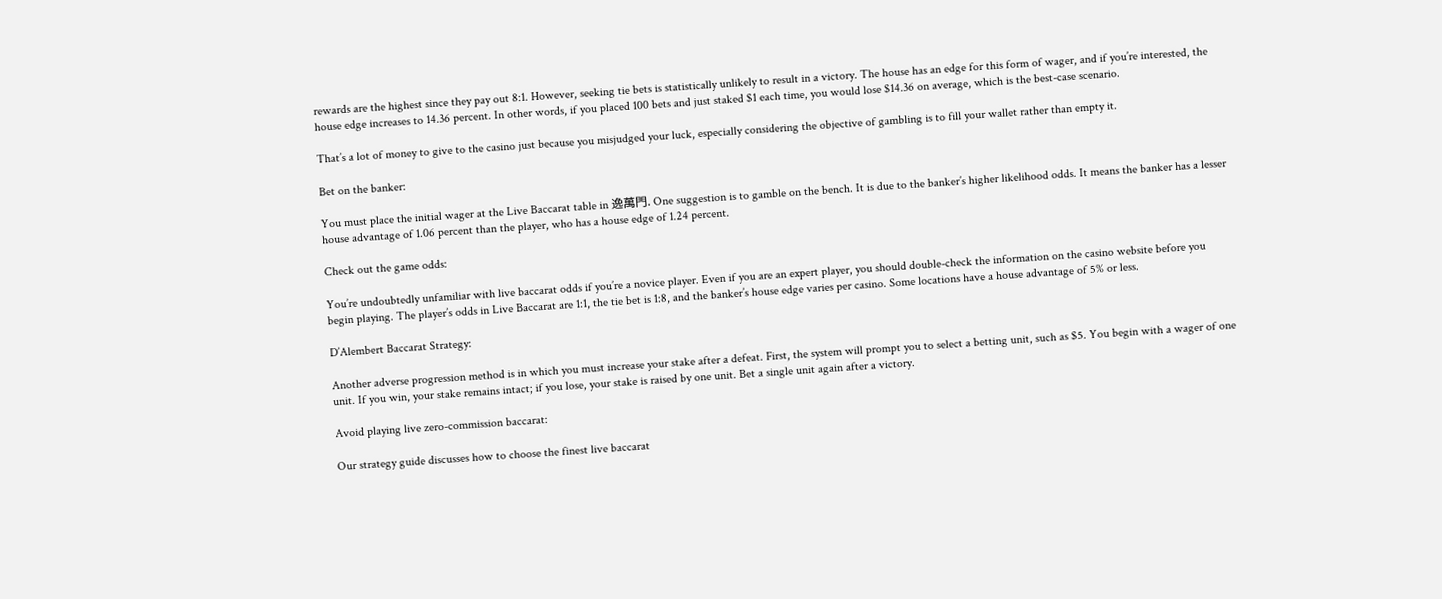rewards are the highest since they pay out 8:1. However, seeking tie bets is statistically unlikely to result in a victory. The house has an edge for this form of wager, and if you’re interested, the house edge increases to 14.36 percent. In other words, if you placed 100 bets and just staked $1 each time, you would lose $14.36 on average, which is the best-case scenario.

That’s a lot of money to give to the casino just because you misjudged your luck, especially considering the objective of gambling is to fill your wallet rather than empty it.

Bet on the banker:

You must place the initial wager at the Live Baccarat table in 逸萬門. One suggestion is to gamble on the bench. It is due to the banker’s higher likelihood odds. It means the banker has a lesser house advantage of 1.06 percent than the player, who has a house edge of 1.24 percent.

Check out the game odds:

You’re undoubtedly unfamiliar with live baccarat odds if you’re a novice player. Even if you are an expert player, you should double-check the information on the casino website before you begin playing. The player’s odds in Live Baccarat are 1:1, the tie bet is 1:8, and the banker’s house edge varies per casino. Some locations have a house advantage of 5% or less.

D’Alembert Baccarat Strategy:

Another adverse progression method is in which you must increase your stake after a defeat. First, the system will prompt you to select a betting unit, such as $5. You begin with a wager of one unit. If you win, your stake remains intact; if you lose, your stake is raised by one unit. Bet a single unit again after a victory.

Avoid playing live zero-commission baccarat:

Our strategy guide discusses how to choose the finest live baccarat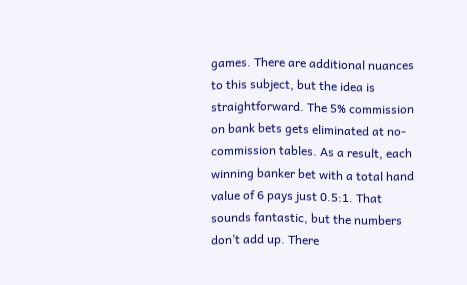games. There are additional nuances to this subject, but the idea is straightforward. The 5% commission on bank bets gets eliminated at no-commission tables. As a result, each winning banker bet with a total hand value of 6 pays just 0.5:1. That sounds fantastic, but the numbers don’t add up. There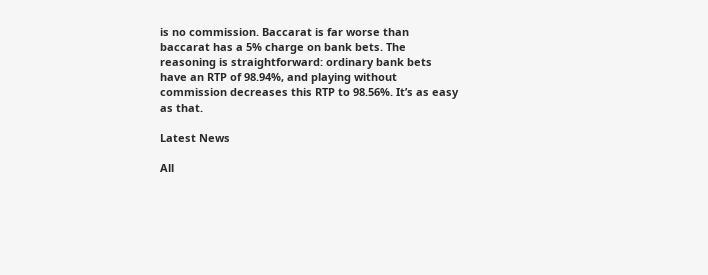is no commission. Baccarat is far worse than baccarat has a 5% charge on bank bets. The reasoning is straightforward: ordinary bank bets have an RTP of 98.94%, and playing without commission decreases this RTP to 98.56%. It’s as easy as that.

Latest News

All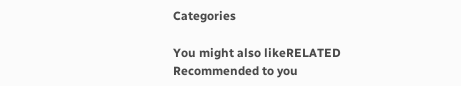Categories

You might also likeRELATED
Recommended to you